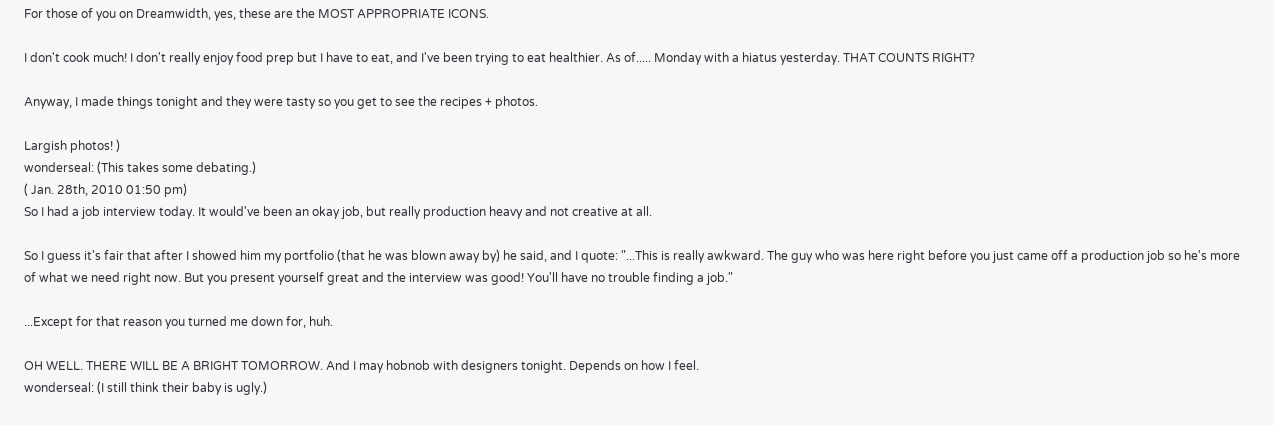For those of you on Dreamwidth, yes, these are the MOST APPROPRIATE ICONS.

I don't cook much! I don't really enjoy food prep but I have to eat, and I've been trying to eat healthier. As of..... Monday with a hiatus yesterday. THAT COUNTS RIGHT?

Anyway, I made things tonight and they were tasty so you get to see the recipes + photos.

Largish photos! )
wonderseal: (This takes some debating.)
( Jan. 28th, 2010 01:50 pm)
So I had a job interview today. It would've been an okay job, but really production heavy and not creative at all.

So I guess it's fair that after I showed him my portfolio (that he was blown away by) he said, and I quote: "...This is really awkward. The guy who was here right before you just came off a production job so he's more of what we need right now. But you present yourself great and the interview was good! You'll have no trouble finding a job."

...Except for that reason you turned me down for, huh.

OH WELL. THERE WILL BE A BRIGHT TOMORROW. And I may hobnob with designers tonight. Depends on how I feel.
wonderseal: (I still think their baby is ugly.)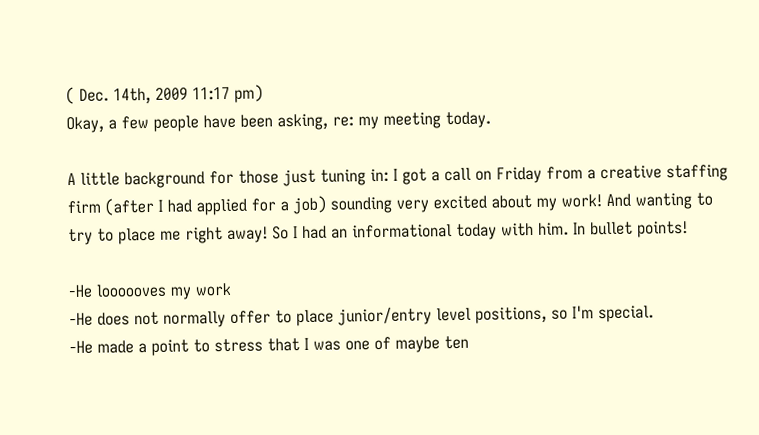( Dec. 14th, 2009 11:17 pm)
Okay, a few people have been asking, re: my meeting today.

A little background for those just tuning in: I got a call on Friday from a creative staffing firm (after I had applied for a job) sounding very excited about my work! And wanting to try to place me right away! So I had an informational today with him. In bullet points!

-He loooooves my work
-He does not normally offer to place junior/entry level positions, so I'm special.
-He made a point to stress that I was one of maybe ten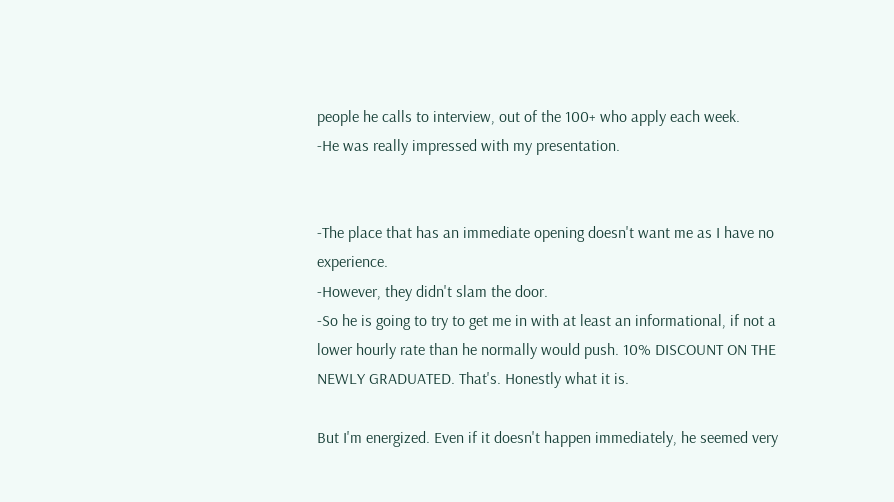people he calls to interview, out of the 100+ who apply each week.
-He was really impressed with my presentation.


-The place that has an immediate opening doesn't want me as I have no experience.
-However, they didn't slam the door.
-So he is going to try to get me in with at least an informational, if not a lower hourly rate than he normally would push. 10% DISCOUNT ON THE NEWLY GRADUATED. That's. Honestly what it is.

But I'm energized. Even if it doesn't happen immediately, he seemed very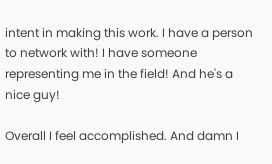intent in making this work. I have a person to network with! I have someone representing me in the field! And he's a nice guy!

Overall I feel accomplished. And damn I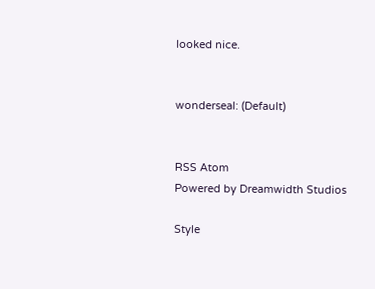looked nice.


wonderseal: (Default)


RSS Atom
Powered by Dreamwidth Studios

Style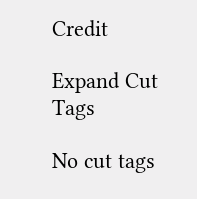Credit

Expand Cut Tags

No cut tags